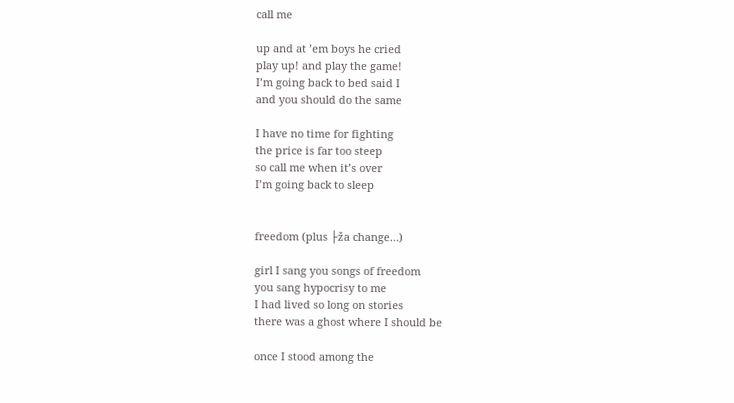call me

up and at ’em boys he cried
play up! and play the game!
I’m going back to bed said I
and you should do the same

I have no time for fighting
the price is far too steep
so call me when it’s over
I’m going back to sleep


freedom (plus ├ža change…)

girl I sang you songs of freedom
you sang hypocrisy to me
I had lived so long on stories
there was a ghost where I should be

once I stood among the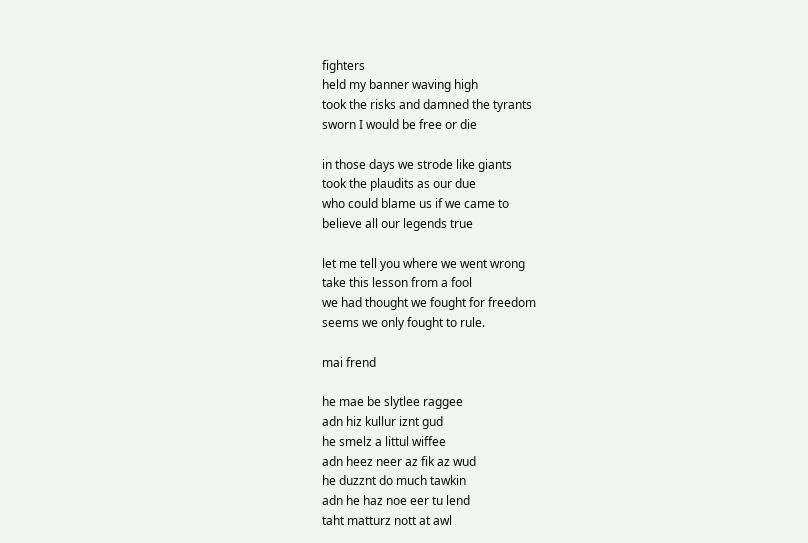fighters
held my banner waving high
took the risks and damned the tyrants
sworn I would be free or die

in those days we strode like giants
took the plaudits as our due
who could blame us if we came to
believe all our legends true

let me tell you where we went wrong
take this lesson from a fool
we had thought we fought for freedom
seems we only fought to rule.

mai frend

he mae be slytlee raggee
adn hiz kullur iznt gud
he smelz a littul wiffee
adn heez neer az fik az wud
he duzznt do much tawkin
adn he haz noe eer tu lend
taht matturz nott at awl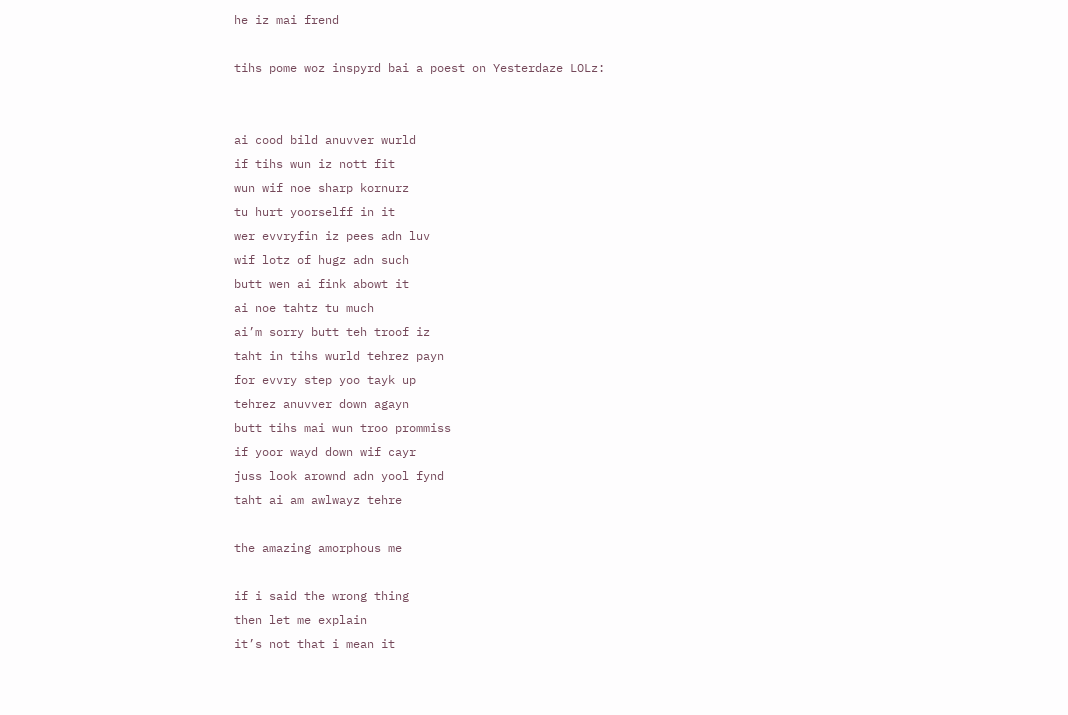he iz mai frend

tihs pome woz inspyrd bai a poest on Yesterdaze LOLz:


ai cood bild anuvver wurld
if tihs wun iz nott fit
wun wif noe sharp kornurz
tu hurt yoorselff in it
wer evvryfin iz pees adn luv
wif lotz of hugz adn such
butt wen ai fink abowt it
ai noe tahtz tu much
ai’m sorry butt teh troof iz
taht in tihs wurld tehrez payn
for evvry step yoo tayk up
tehrez anuvver down agayn
butt tihs mai wun troo prommiss
if yoor wayd down wif cayr
juss look arownd adn yool fynd
taht ai am awlwayz tehre

the amazing amorphous me

if i said the wrong thing
then let me explain
it’s not that i mean it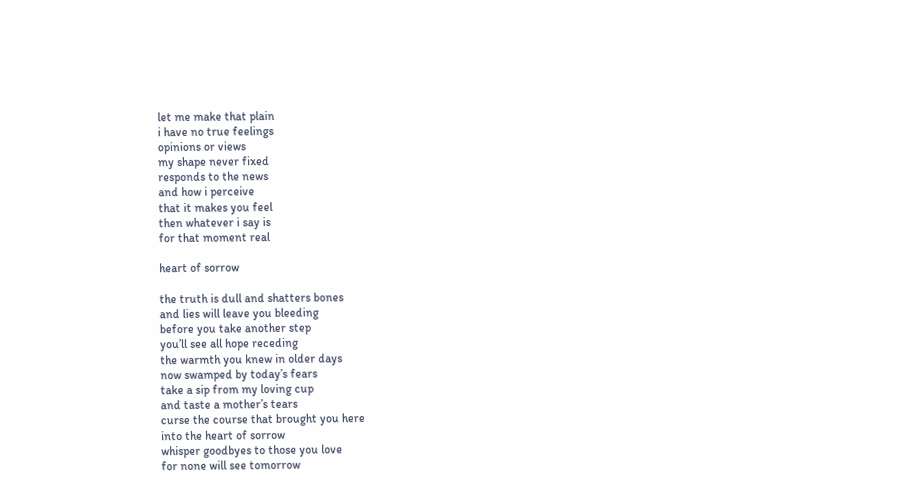let me make that plain
i have no true feelings
opinions or views
my shape never fixed
responds to the news
and how i perceive
that it makes you feel
then whatever i say is
for that moment real

heart of sorrow

the truth is dull and shatters bones
and lies will leave you bleeding
before you take another step
you’ll see all hope receding
the warmth you knew in older days
now swamped by today’s fears
take a sip from my loving cup
and taste a mother’s tears
curse the course that brought you here
into the heart of sorrow
whisper goodbyes to those you love
for none will see tomorrow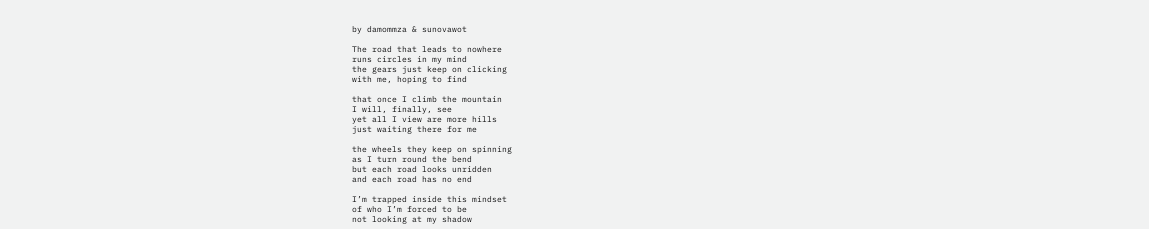by damommza & sunovawot

The road that leads to nowhere
runs circles in my mind
the gears just keep on clicking
with me, hoping to find

that once I climb the mountain
I will, finally, see
yet all I view are more hills
just waiting there for me

the wheels they keep on spinning
as I turn round the bend
but each road looks unridden
and each road has no end

I’m trapped inside this mindset
of who I’m forced to be
not looking at my shadow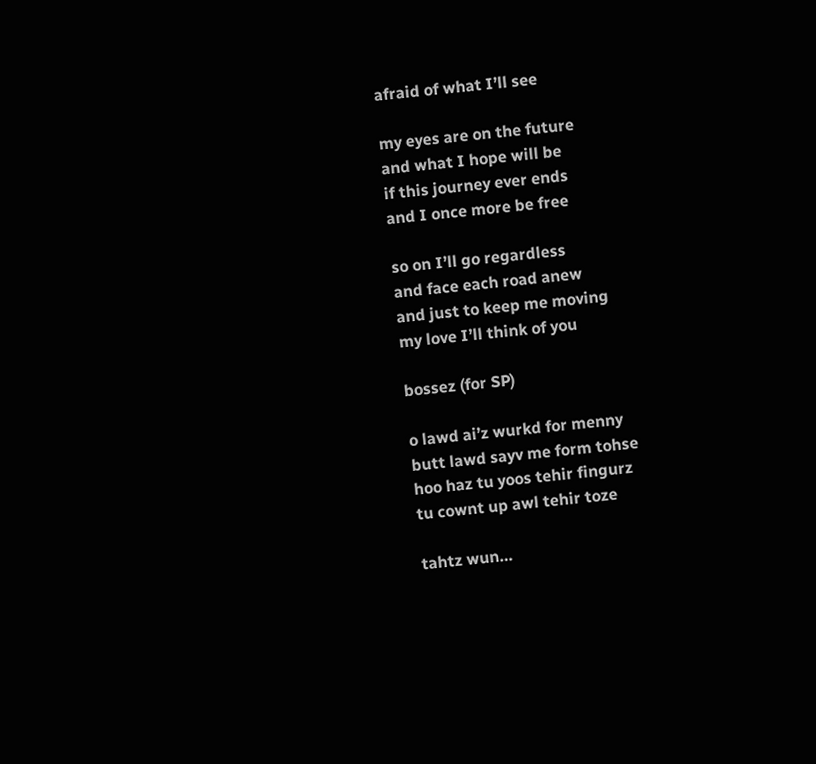afraid of what I’ll see

my eyes are on the future
and what I hope will be
if this journey ever ends
and I once more be free

so on I’ll go regardless
and face each road anew
and just to keep me moving
my love I’ll think of you

bossez (for SP)

o lawd ai’z wurkd for menny
butt lawd sayv me form tohse
hoo haz tu yoos tehir fingurz
tu cownt up awl tehir toze

tahtz wun…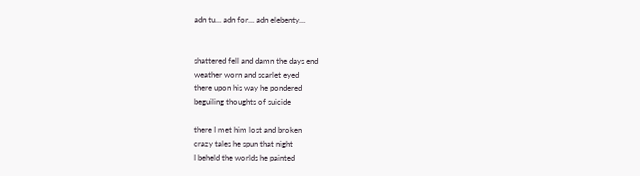adn tu… adn for… adn elebenty…


shattered fell and damn the days end
weather worn and scarlet eyed
there upon his way he pondered
beguiling thoughts of suicide

there I met him lost and broken
crazy tales he spun that night
I beheld the worlds he painted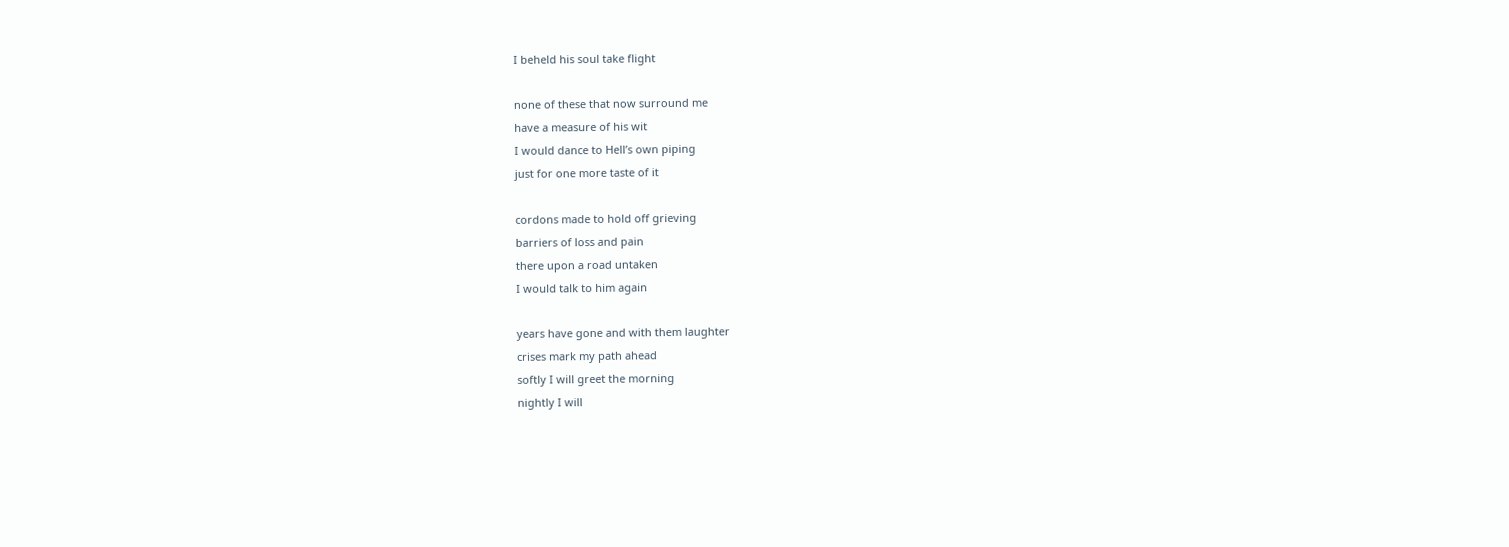I beheld his soul take flight

none of these that now surround me
have a measure of his wit
I would dance to Hell’s own piping
just for one more taste of it

cordons made to hold off grieving
barriers of loss and pain
there upon a road untaken
I would talk to him again

years have gone and with them laughter
crises mark my path ahead
softly I will greet the morning
nightly I will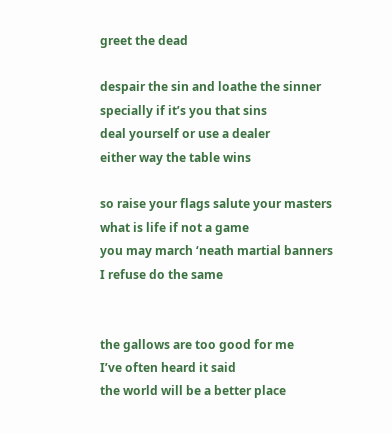greet the dead

despair the sin and loathe the sinner
specially if it’s you that sins
deal yourself or use a dealer
either way the table wins

so raise your flags salute your masters
what is life if not a game
you may march ‘neath martial banners
I refuse do the same


the gallows are too good for me
I’ve often heard it said
the world will be a better place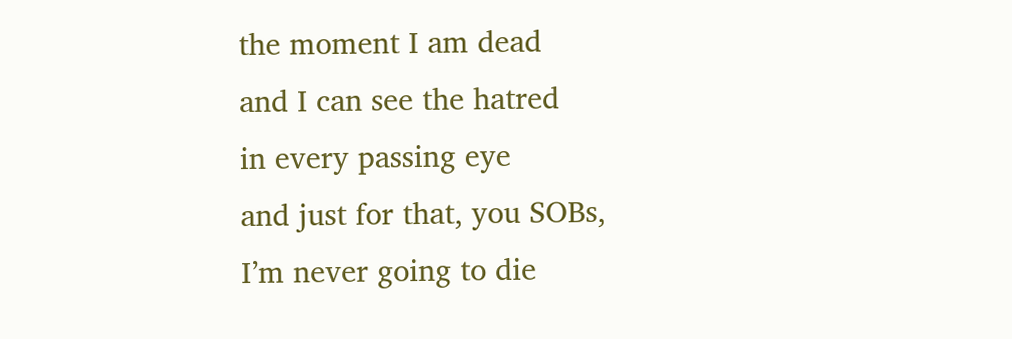the moment I am dead
and I can see the hatred
in every passing eye
and just for that, you SOBs,
I’m never going to die